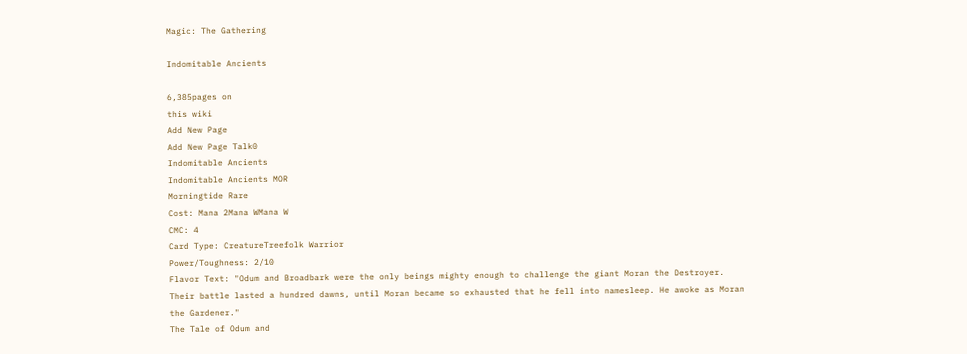Magic: The Gathering

Indomitable Ancients

6,385pages on
this wiki
Add New Page
Add New Page Talk0
Indomitable Ancients
Indomitable Ancients MOR
Morningtide Rare
Cost: Mana 2Mana WMana W
CMC: 4
Card Type: CreatureTreefolk Warrior
Power/Toughness: 2/10
Flavor Text: "Odum and Broadbark were the only beings mighty enough to challenge the giant Moran the Destroyer. Their battle lasted a hundred dawns, until Moran became so exhausted that he fell into namesleep. He awoke as Moran the Gardener."
The Tale of Odum and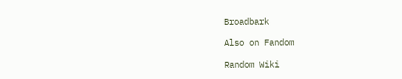Broadbark

Also on Fandom

Random Wiki